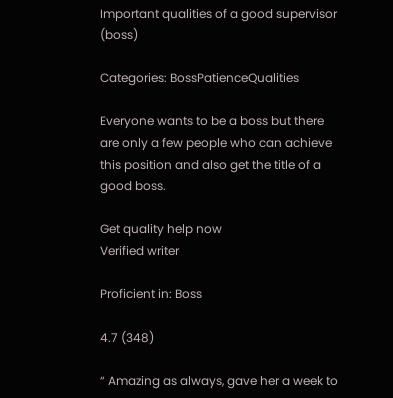Important qualities of a good supervisor (boss)

Categories: BossPatienceQualities

Everyone wants to be a boss but there are only a few people who can achieve this position and also get the title of a good boss.

Get quality help now
Verified writer

Proficient in: Boss

4.7 (348)

“ Amazing as always, gave her a week to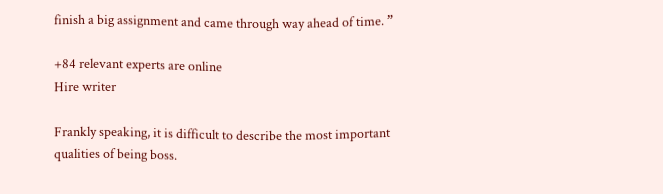finish a big assignment and came through way ahead of time. ”

+84 relevant experts are online
Hire writer

Frankly speaking, it is difficult to describe the most important qualities of being boss.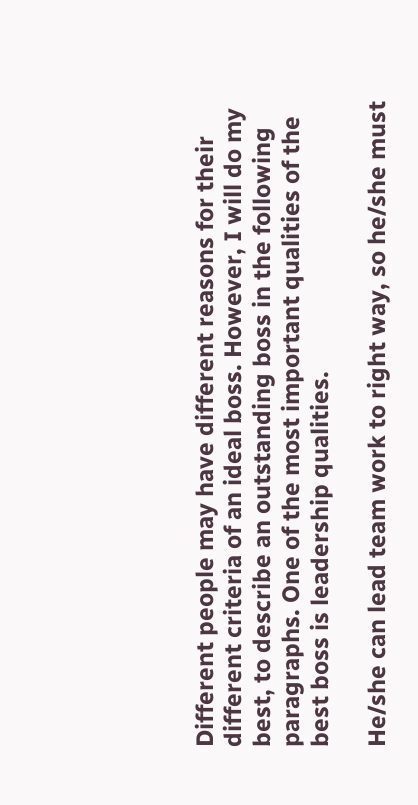Different people may have different reasons for their different criteria of an ideal boss. However, I will do my best, to describe an outstanding boss in the following paragraphs. One of the most important qualities of the best boss is leadership qualities.

He/she can lead team work to right way, so he/she must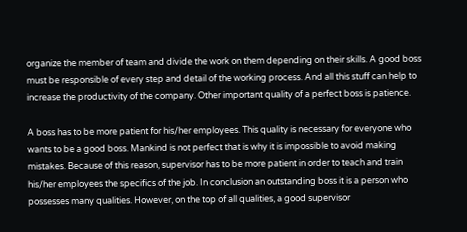organize the member of team and divide the work on them depending on their skills. A good boss must be responsible of every step and detail of the working process. And all this stuff can help to increase the productivity of the company. Other important quality of a perfect boss is patience.

A boss has to be more patient for his/her employees. This quality is necessary for everyone who wants to be a good boss. Mankind is not perfect that is why it is impossible to avoid making mistakes. Because of this reason, supervisor has to be more patient in order to teach and train his/her employees the specifics of the job. In conclusion an outstanding boss it is a person who possesses many qualities. However, on the top of all qualities, a good supervisor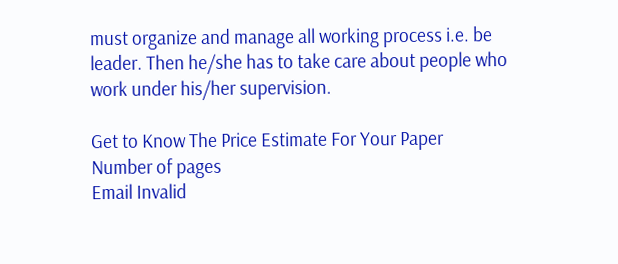must organize and manage all working process i.e. be leader. Then he/she has to take care about people who work under his/her supervision.

Get to Know The Price Estimate For Your Paper
Number of pages
Email Invalid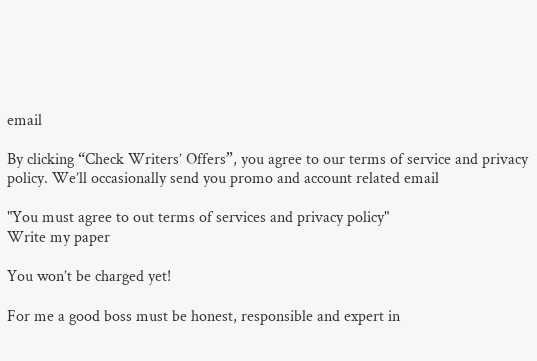email

By clicking “Check Writers’ Offers”, you agree to our terms of service and privacy policy. We’ll occasionally send you promo and account related email

"You must agree to out terms of services and privacy policy"
Write my paper

You won’t be charged yet!

For me a good boss must be honest, responsible and expert in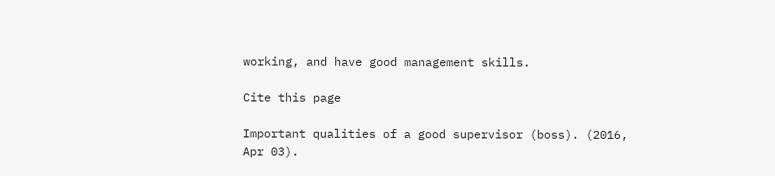working, and have good management skills.

Cite this page

Important qualities of a good supervisor (boss). (2016, Apr 03).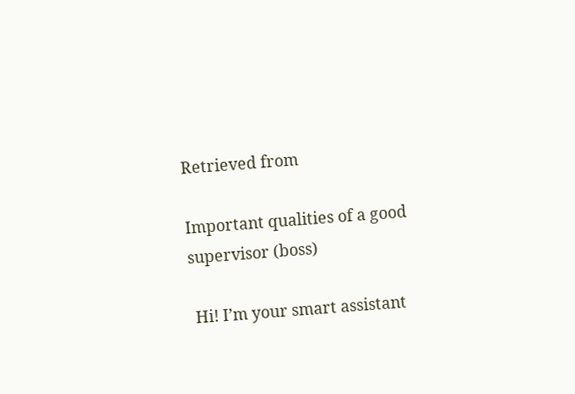Retrieved from

Important qualities of a good supervisor (boss)

 Hi! I’m your smart assistant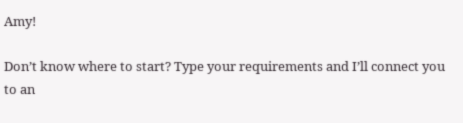Amy!

Don’t know where to start? Type your requirements and I’ll connect you to an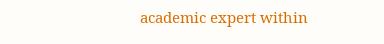academic expert within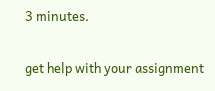3 minutes.

get help with your assignment